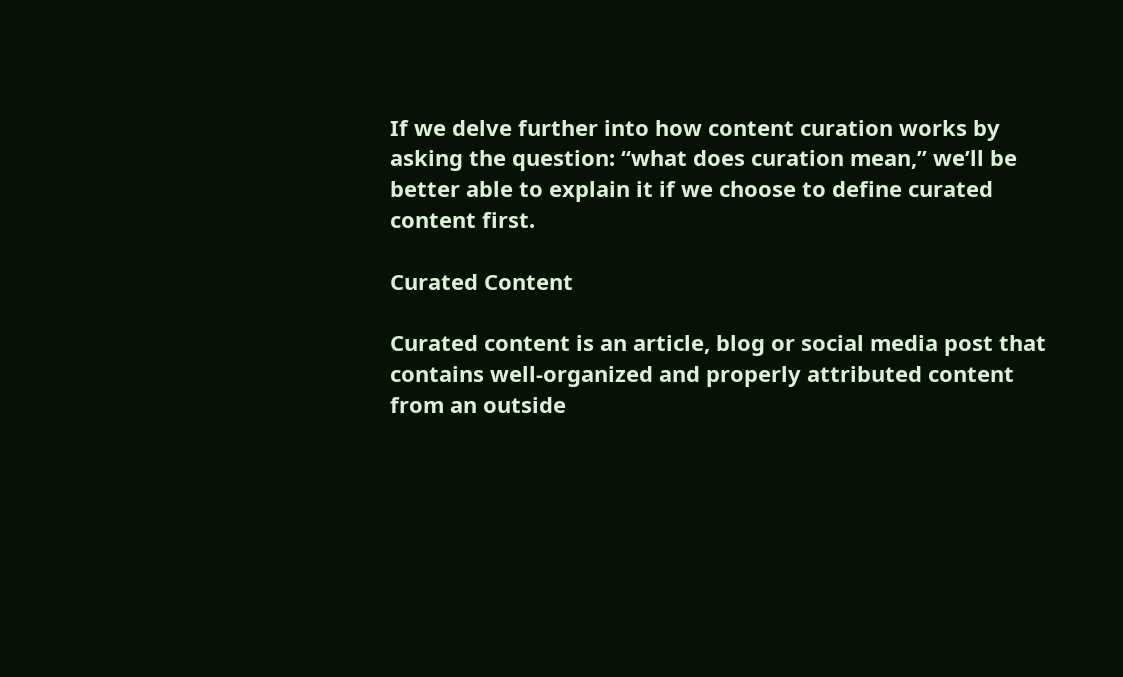If we delve further into how content curation works by asking the question: “what does curation mean,” we’ll be better able to explain it if we choose to define curated content first.

Curated Content

Curated content is an article, blog or social media post that contains well-organized and properly attributed content from an outside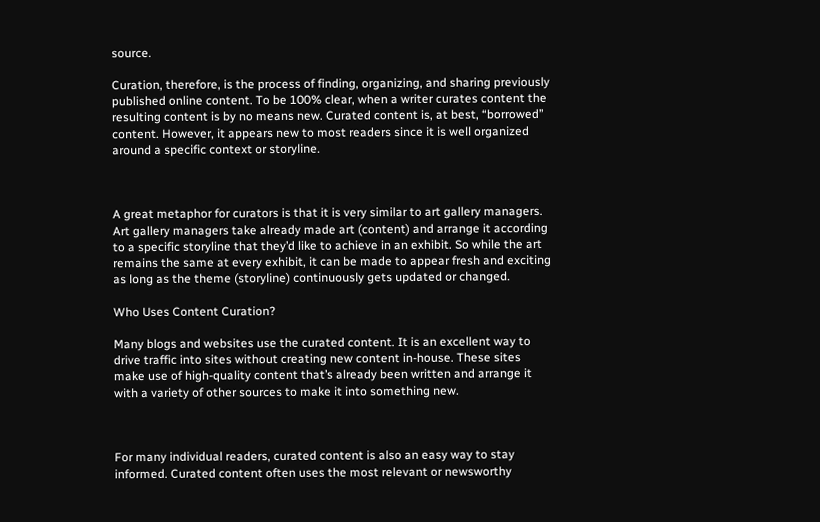source.

Curation, therefore, is the process of finding, organizing, and sharing previously published online content. To be 100% clear, when a writer curates content the resulting content is by no means new. Curated content is, at best, “borrowed” content. However, it appears new to most readers since it is well organized around a specific context or storyline.



A great metaphor for curators is that it is very similar to art gallery managers. Art gallery managers take already made art (content) and arrange it according to a specific storyline that they’d like to achieve in an exhibit. So while the art remains the same at every exhibit, it can be made to appear fresh and exciting as long as the theme (storyline) continuously gets updated or changed.

Who Uses Content Curation?

Many blogs and websites use the curated content. It is an excellent way to drive traffic into sites without creating new content in-house. These sites make use of high-quality content that’s already been written and arrange it with a variety of other sources to make it into something new.



For many individual readers, curated content is also an easy way to stay informed. Curated content often uses the most relevant or newsworthy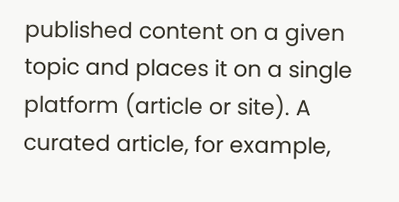published content on a given topic and places it on a single platform (article or site). A curated article, for example,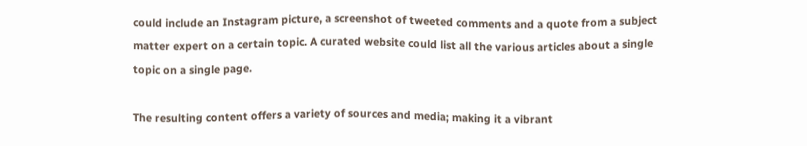could include an Instagram picture, a screenshot of tweeted comments and a quote from a subject matter expert on a certain topic. A curated website could list all the various articles about a single topic on a single page.

The resulting content offers a variety of sources and media; making it a vibrant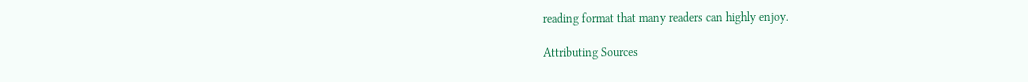reading format that many readers can highly enjoy.

Attributing Sources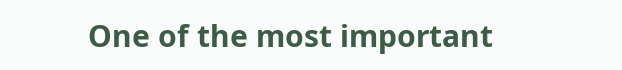One of the most important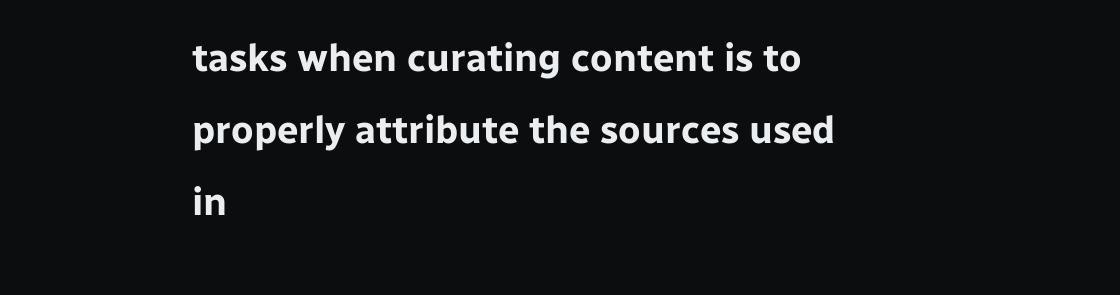tasks when curating content is to properly attribute the sources used in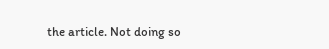the article. Not doing so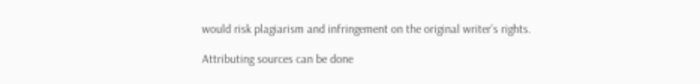would risk plagiarism and infringement on the original writer’s rights.

Attributing sources can be done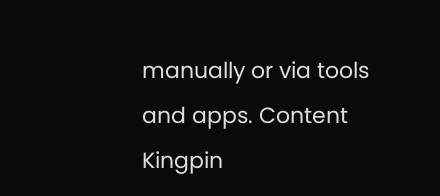manually or via tools and apps. Content Kingpin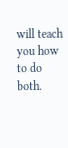will teach you how to do both.